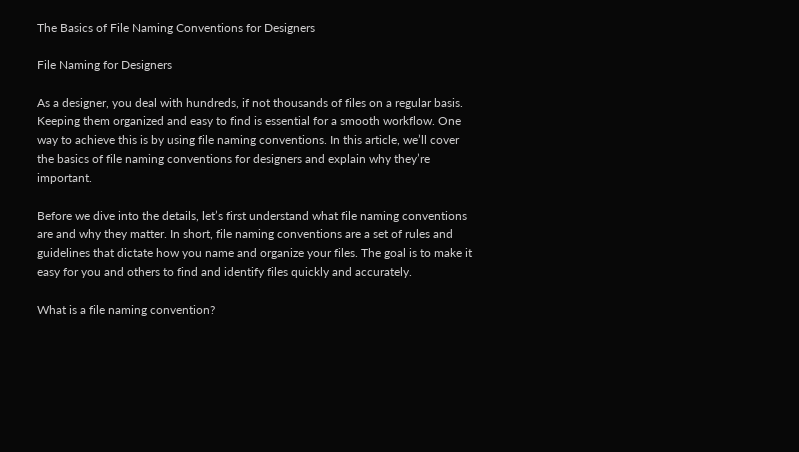The Basics of File Naming Conventions for Designers

File Naming for Designers

As a designer, you deal with hundreds, if not thousands of files on a regular basis. Keeping them organized and easy to find is essential for a smooth workflow. One way to achieve this is by using file naming conventions. In this article, we’ll cover the basics of file naming conventions for designers and explain why they’re important.

Before we dive into the details, let’s first understand what file naming conventions are and why they matter. In short, file naming conventions are a set of rules and guidelines that dictate how you name and organize your files. The goal is to make it easy for you and others to find and identify files quickly and accurately.

What is a file naming convention?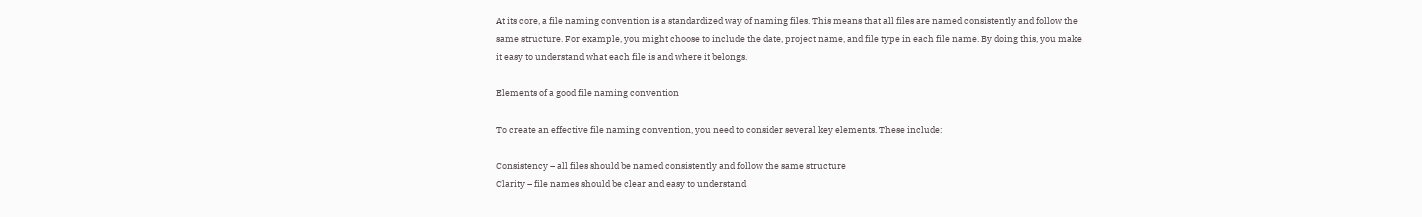At its core, a file naming convention is a standardized way of naming files. This means that all files are named consistently and follow the same structure. For example, you might choose to include the date, project name, and file type in each file name. By doing this, you make it easy to understand what each file is and where it belongs.

Elements of a good file naming convention

To create an effective file naming convention, you need to consider several key elements. These include:

Consistency – all files should be named consistently and follow the same structure
Clarity – file names should be clear and easy to understand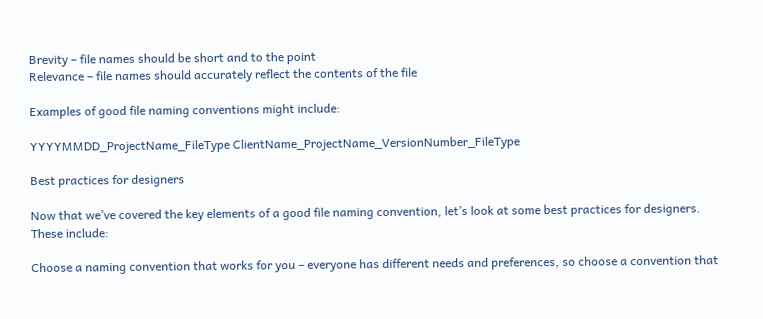Brevity – file names should be short and to the point
Relevance – file names should accurately reflect the contents of the file

Examples of good file naming conventions might include:

YYYYMMDD_ProjectName_FileType ClientName_ProjectName_VersionNumber_FileType

Best practices for designers

Now that we’ve covered the key elements of a good file naming convention, let’s look at some best practices for designers. These include:

Choose a naming convention that works for you – everyone has different needs and preferences, so choose a convention that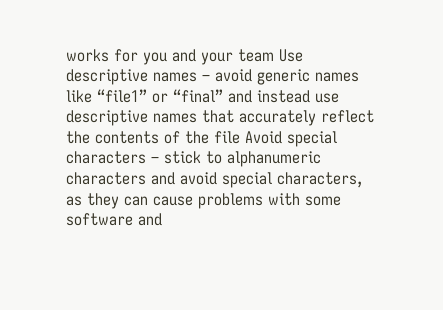works for you and your team Use descriptive names – avoid generic names like “file1” or “final” and instead use descriptive names that accurately reflect the contents of the file Avoid special characters – stick to alphanumeric characters and avoid special characters, as they can cause problems with some software and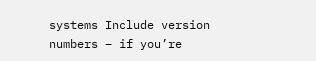systems Include version numbers – if you’re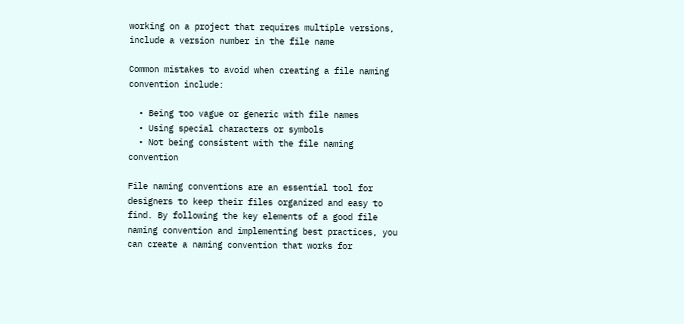working on a project that requires multiple versions, include a version number in the file name

Common mistakes to avoid when creating a file naming convention include:

  • Being too vague or generic with file names
  • Using special characters or symbols
  • Not being consistent with the file naming convention

File naming conventions are an essential tool for designers to keep their files organized and easy to find. By following the key elements of a good file naming convention and implementing best practices, you can create a naming convention that works for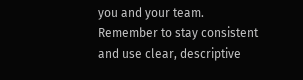you and your team. Remember to stay consistent and use clear, descriptive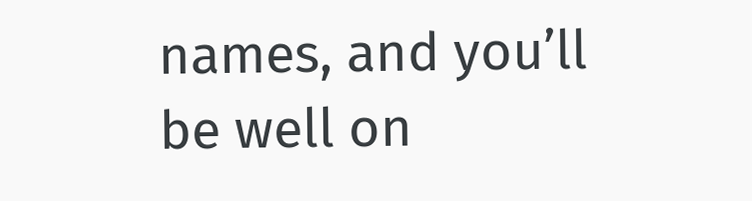names, and you’ll be well on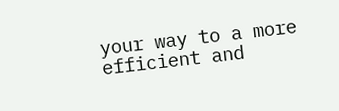your way to a more efficient and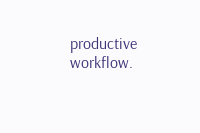productive workflow.